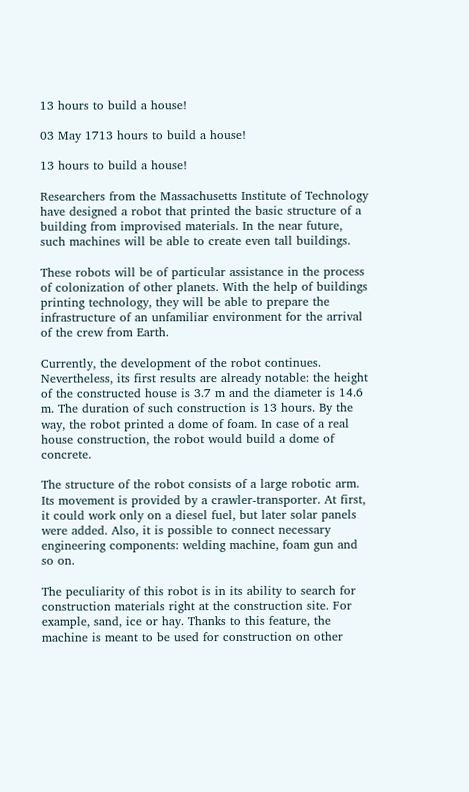13 hours to build a house!

03 May 1713 hours to build a house!

13 hours to build a house!

Researchers from the Massachusetts Institute of Technology have designed a robot that printed the basic structure of a building from improvised materials. In the near future, such machines will be able to create even tall buildings.

These robots will be of particular assistance in the process of colonization of other planets. With the help of buildings printing technology, they will be able to prepare the infrastructure of an unfamiliar environment for the arrival of the crew from Earth.

Currently, the development of the robot continues. Nevertheless, its first results are already notable: the height of the constructed house is 3.7 m and the diameter is 14.6 m. The duration of such construction is 13 hours. By the way, the robot printed a dome of foam. In case of a real house construction, the robot would build a dome of concrete.

The structure of the robot consists of a large robotic arm. Its movement is provided by a crawler-transporter. At first, it could work only on a diesel fuel, but later solar panels were added. Also, it is possible to connect necessary engineering components: welding machine, foam gun and so on.

The peculiarity of this robot is in its ability to search for construction materials right at the construction site. For example, sand, ice or hay. Thanks to this feature, the machine is meant to be used for construction on other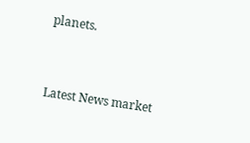planets.


Latest News market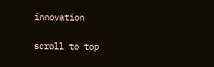innovation

scroll to top